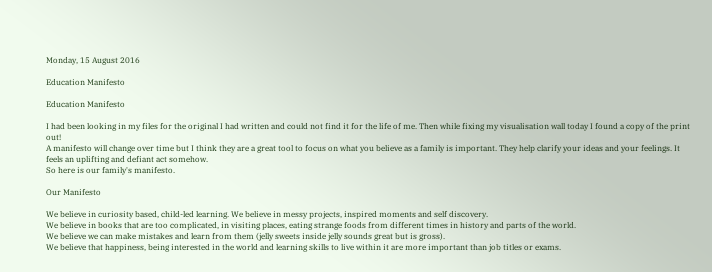Monday, 15 August 2016

Education Manifesto

Education Manifesto

I had been looking in my files for the original I had written and could not find it for the life of me. Then while fixing my visualisation wall today I found a copy of the print out!
A manifesto will change over time but I think they are a great tool to focus on what you believe as a family is important. They help clarify your ideas and your feelings. It feels an uplifting and defiant act somehow.
So here is our family's manifesto.

Our Manifesto

We believe in curiosity based, child-led learning. We believe in messy projects, inspired moments and self discovery.
We believe in books that are too complicated, in visiting places, eating strange foods from different times in history and parts of the world.
We believe we can make mistakes and learn from them (jelly sweets inside jelly sounds great but is gross).
We believe that happiness, being interested in the world and learning skills to live within it are more important than job titles or exams.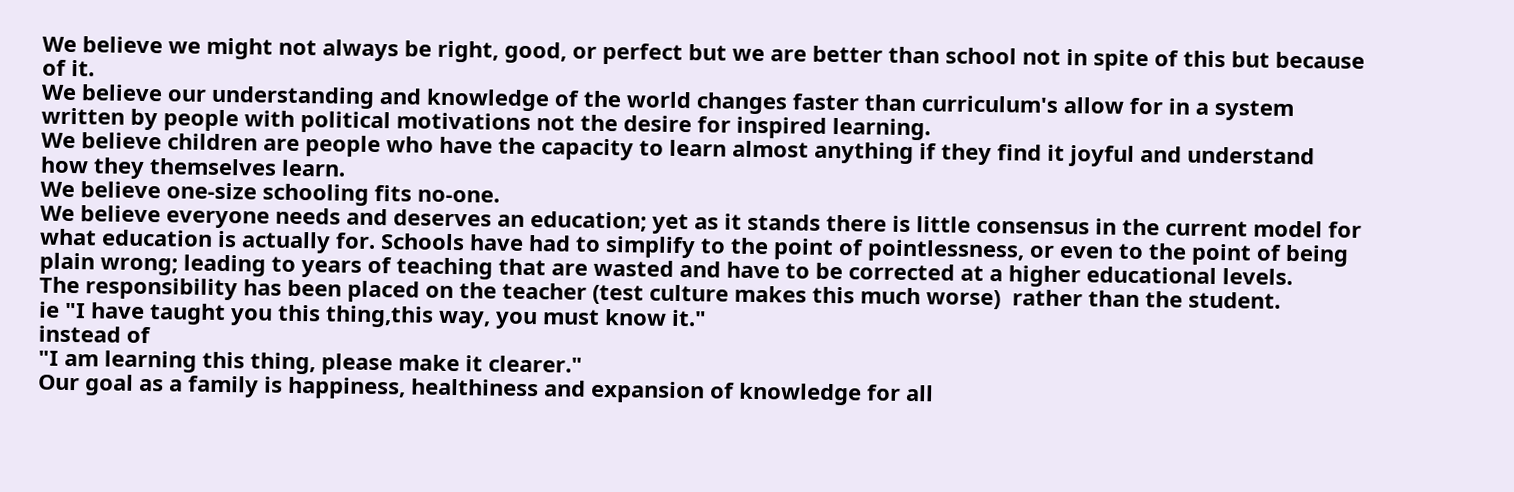We believe we might not always be right, good, or perfect but we are better than school not in spite of this but because of it.
We believe our understanding and knowledge of the world changes faster than curriculum's allow for in a system written by people with political motivations not the desire for inspired learning.
We believe children are people who have the capacity to learn almost anything if they find it joyful and understand how they themselves learn.
We believe one-size schooling fits no-one.
We believe everyone needs and deserves an education; yet as it stands there is little consensus in the current model for what education is actually for. Schools have had to simplify to the point of pointlessness, or even to the point of being plain wrong; leading to years of teaching that are wasted and have to be corrected at a higher educational levels.
The responsibility has been placed on the teacher (test culture makes this much worse)  rather than the student.
ie "I have taught you this thing,this way, you must know it."
instead of
"I am learning this thing, please make it clearer."
Our goal as a family is happiness, healthiness and expansion of knowledge for all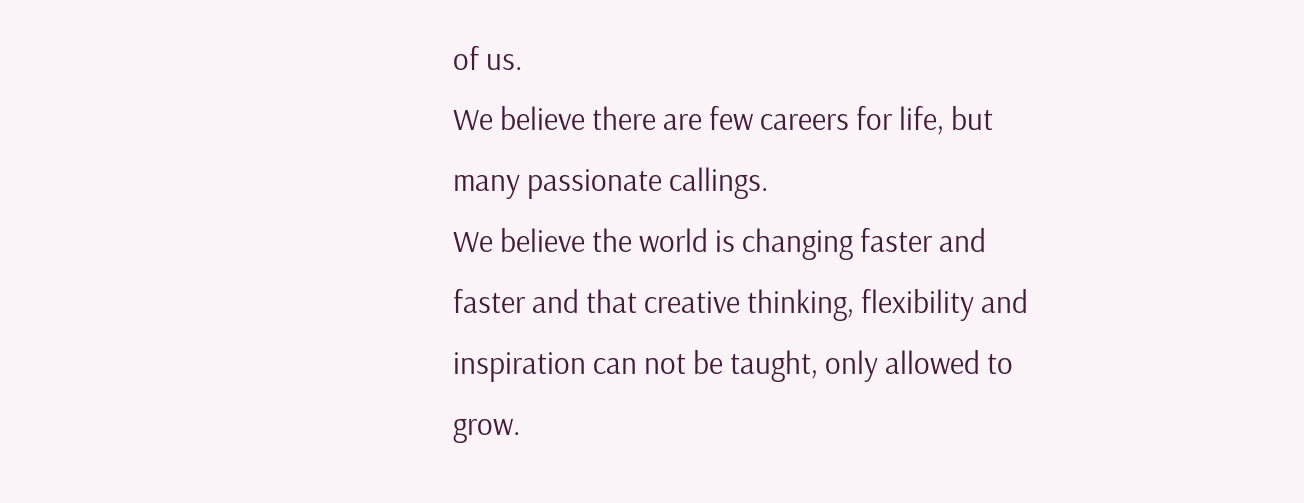of us.
We believe there are few careers for life, but many passionate callings.
We believe the world is changing faster and faster and that creative thinking, flexibility and inspiration can not be taught, only allowed to grow.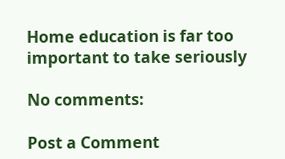Home education is far too important to take seriously

No comments:

Post a Comment